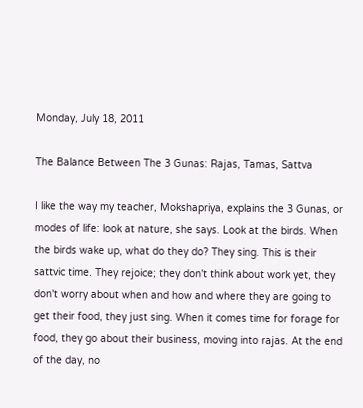Monday, July 18, 2011

The Balance Between The 3 Gunas: Rajas, Tamas, Sattva

I like the way my teacher, Mokshapriya, explains the 3 Gunas, or modes of life: look at nature, she says. Look at the birds. When the birds wake up, what do they do? They sing. This is their sattvic time. They rejoice; they don't think about work yet, they don't worry about when and how and where they are going to get their food, they just sing. When it comes time for forage for food, they go about their business, moving into rajas. At the end of the day, no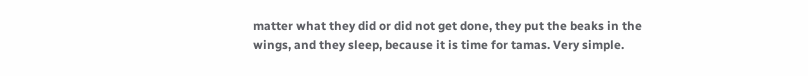matter what they did or did not get done, they put the beaks in the wings, and they sleep, because it is time for tamas. Very simple.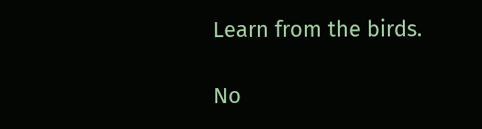Learn from the birds.

No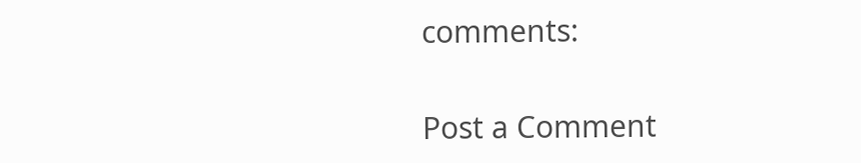comments:

Post a Comment